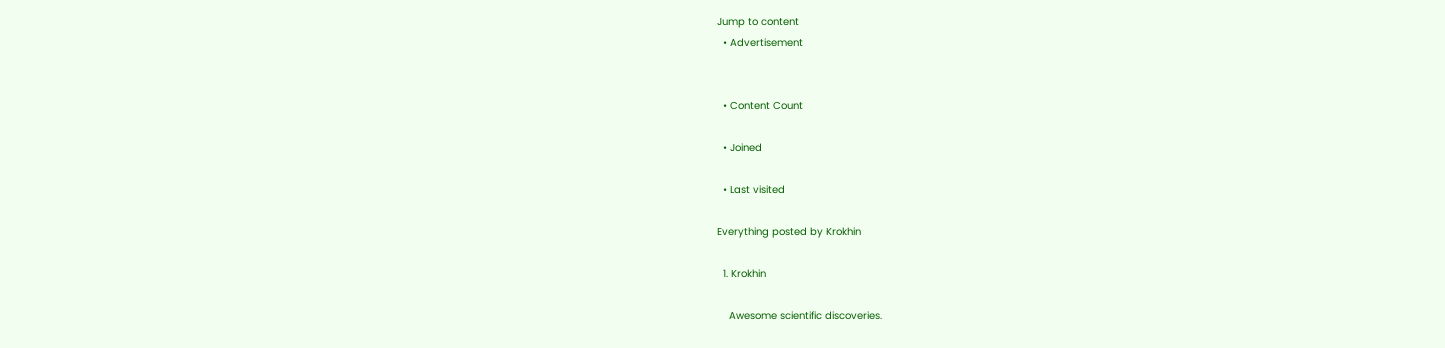Jump to content
  • Advertisement


  • Content Count

  • Joined

  • Last visited

Everything posted by Krokhin

  1. Krokhin

    Awesome scientific discoveries.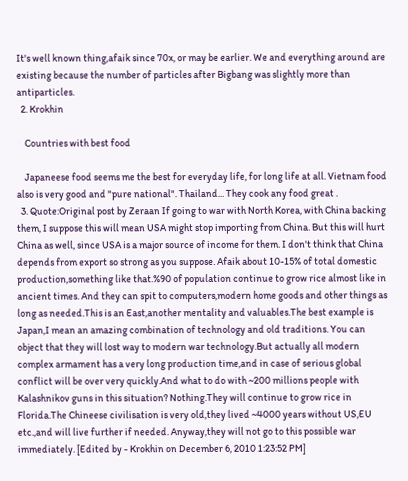It's well known thing,afaik since 70x, or may be earlier. We and everything around are existing because the number of particles after Bigbang was slightly more than antiparticles.
  2. Krokhin

    Countries with best food

    Japaneese food seems me the best for everyday life, for long life at all. Vietnam food also is very good and "pure national". Thailand... They cook any food great .
  3. Quote:Original post by Zeraan If going to war with North Korea, with China backing them, I suppose this will mean USA might stop importing from China. But this will hurt China as well, since USA is a major source of income for them. I don't think that China depends from export so strong as you suppose. Afaik about 10-15% of total domestic production,something like that.%90 of population continue to grow rice almost like in ancient times. And they can spit to computers,modern home goods and other things as long as needed.This is an East,another mentality and valuables.The best example is Japan,I mean an amazing combination of technology and old traditions. You can object that they will lost way to modern war technology.But actually all modern complex armament has a very long production time,and in case of serious global conflict will be over very quickly.And what to do with ~200 millions people with Kalashnikov guns in this situation? Nothing.They will continue to grow rice in Florida.The Chineese civilisation is very old,they lived ~4000 years without US,EU etc.,and will live further if needed. Anyway,they will not go to this possible war immediately. [Edited by - Krokhin on December 6, 2010 1:23:52 PM]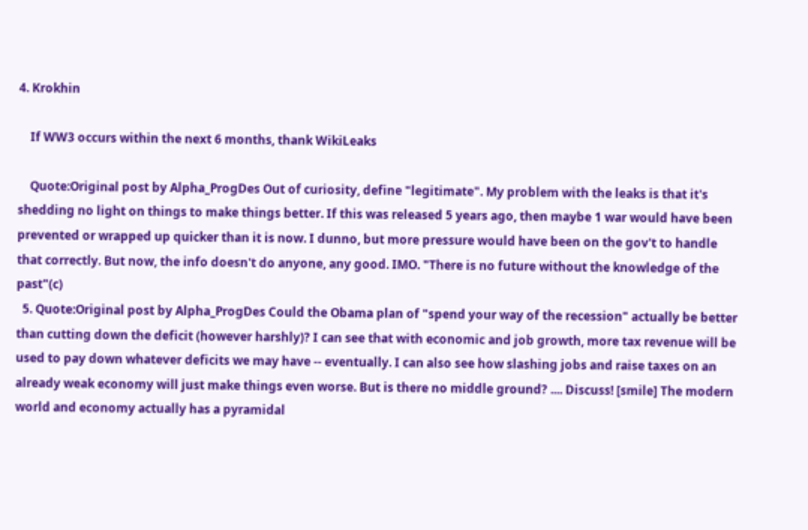4. Krokhin

    If WW3 occurs within the next 6 months, thank WikiLeaks

    Quote:Original post by Alpha_ProgDes Out of curiosity, define "legitimate". My problem with the leaks is that it's shedding no light on things to make things better. If this was released 5 years ago, then maybe 1 war would have been prevented or wrapped up quicker than it is now. I dunno, but more pressure would have been on the gov't to handle that correctly. But now, the info doesn't do anyone, any good. IMO. "There is no future without the knowledge of the past"(c)
  5. Quote:Original post by Alpha_ProgDes Could the Obama plan of "spend your way of the recession" actually be better than cutting down the deficit (however harshly)? I can see that with economic and job growth, more tax revenue will be used to pay down whatever deficits we may have -- eventually. I can also see how slashing jobs and raise taxes on an already weak economy will just make things even worse. But is there no middle ground? .... Discuss! [smile] The modern world and economy actually has a pyramidal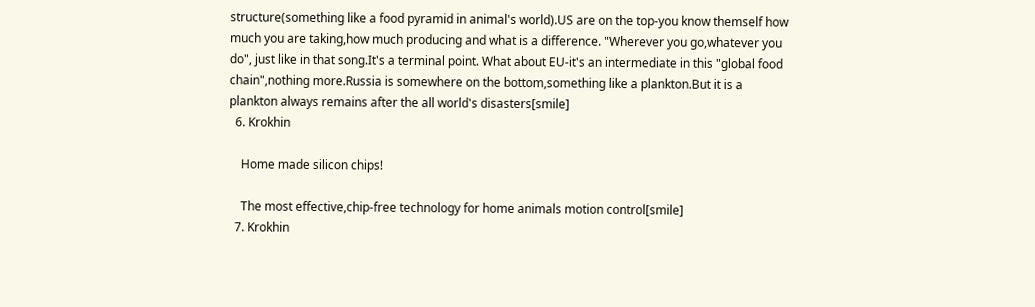structure(something like a food pyramid in animal's world).US are on the top-you know themself how much you are taking,how much producing and what is a difference. "Wherever you go,whatever you do", just like in that song.It's a terminal point. What about EU-it's an intermediate in this "global food chain",nothing more.Russia is somewhere on the bottom,something like a plankton.But it is a plankton always remains after the all world's disasters[smile]
  6. Krokhin

    Home made silicon chips!

    The most effective,chip-free technology for home animals motion control[smile]
  7. Krokhin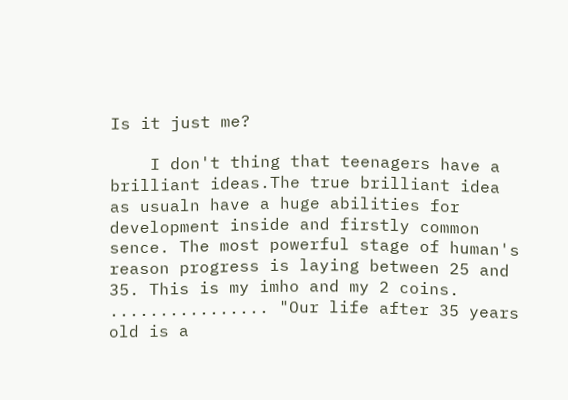Is it just me?

    I don't thing that teenagers have a brilliant ideas.The true brilliant idea as usualn have a huge abilities for development inside and firstly common sence. The most powerful stage of human's reason progress is laying between 25 and 35. This is my imho and my 2 coins. ................ "Our life after 35 years old is a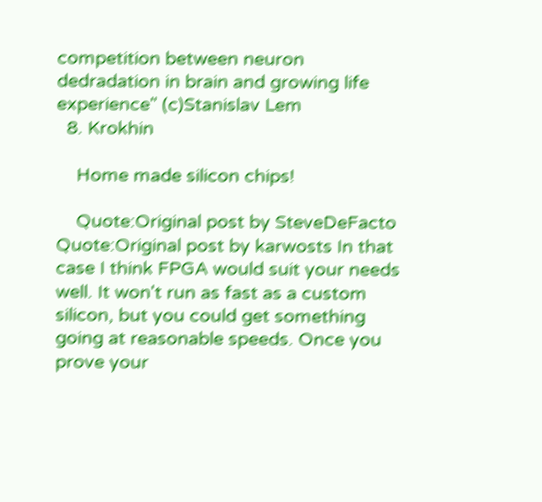competition between neuron dedradation in brain and growing life experience" (c)Stanislav Lem
  8. Krokhin

    Home made silicon chips!

    Quote:Original post by SteveDeFacto Quote:Original post by karwosts In that case I think FPGA would suit your needs well. It won't run as fast as a custom silicon, but you could get something going at reasonable speeds. Once you prove your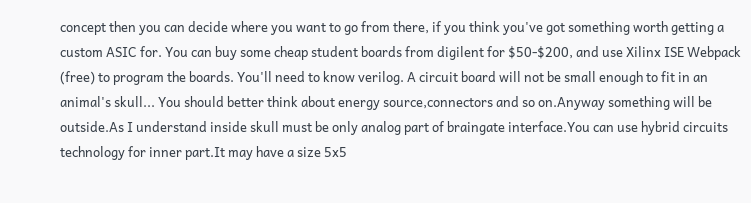concept then you can decide where you want to go from there, if you think you've got something worth getting a custom ASIC for. You can buy some cheap student boards from digilent for $50-$200, and use Xilinx ISE Webpack (free) to program the boards. You'll need to know verilog. A circuit board will not be small enough to fit in an animal's skull... You should better think about energy source,connectors and so on.Anyway something will be outside.As I understand inside skull must be only analog part of braingate interface.You can use hybrid circuits technology for inner part.It may have a size 5x5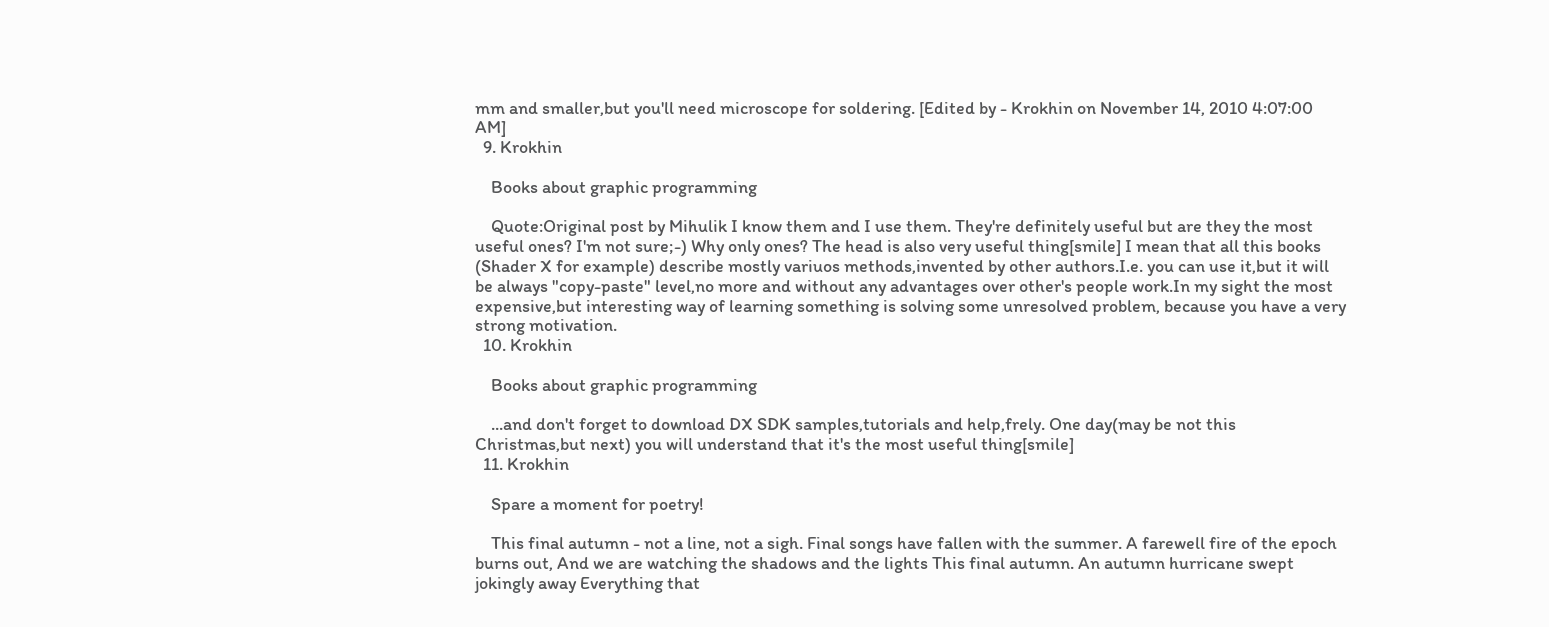mm and smaller,but you'll need microscope for soldering. [Edited by - Krokhin on November 14, 2010 4:07:00 AM]
  9. Krokhin

    Books about graphic programming

    Quote:Original post by Mihulik I know them and I use them. They're definitely useful but are they the most useful ones? I'm not sure;-) Why only ones? The head is also very useful thing[smile] I mean that all this books (Shader X for example) describe mostly variuos methods,invented by other authors.I.e. you can use it,but it will be always "copy-paste" level,no more and without any advantages over other's people work.In my sight the most expensive,but interesting way of learning something is solving some unresolved problem, because you have a very strong motivation.
  10. Krokhin

    Books about graphic programming

    ...and don't forget to download DX SDK samples,tutorials and help,frely. One day(may be not this Christmas,but next) you will understand that it's the most useful thing[smile]
  11. Krokhin

    Spare a moment for poetry!

    This final autumn - not a line, not a sigh. Final songs have fallen with the summer. A farewell fire of the epoch burns out, And we are watching the shadows and the lights This final autumn. An autumn hurricane swept jokingly away Everything that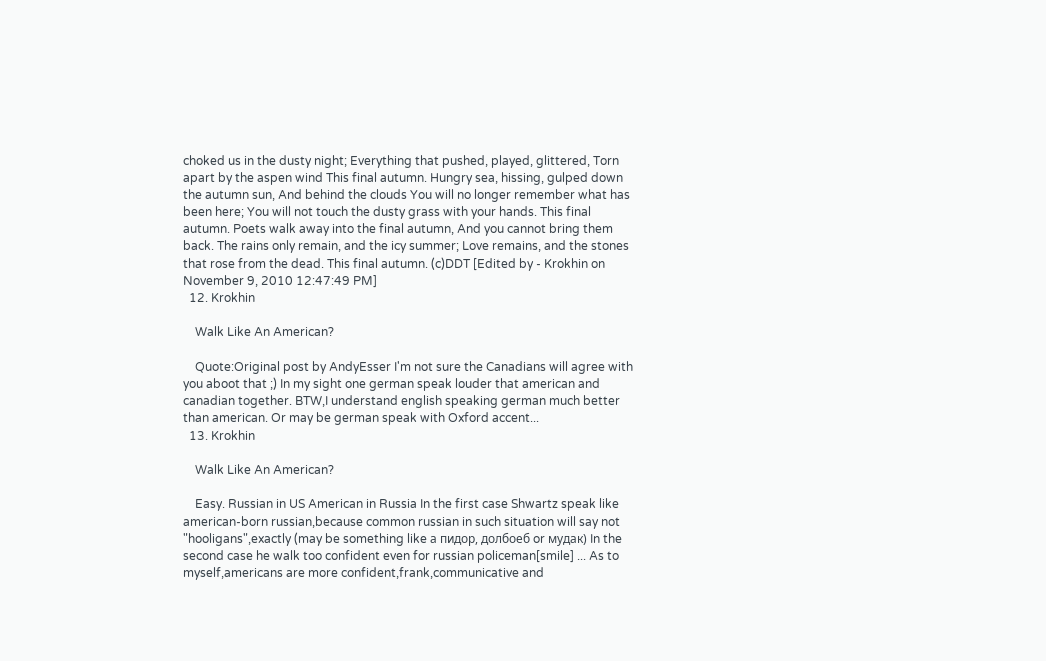choked us in the dusty night; Everything that pushed, played, glittered, Torn apart by the aspen wind This final autumn. Hungry sea, hissing, gulped down the autumn sun, And behind the clouds You will no longer remember what has been here; You will not touch the dusty grass with your hands. This final autumn. Poets walk away into the final autumn, And you cannot bring them back. The rains only remain, and the icy summer; Love remains, and the stones that rose from the dead. This final autumn. (c)DDT [Edited by - Krokhin on November 9, 2010 12:47:49 PM]
  12. Krokhin

    Walk Like An American?

    Quote:Original post by AndyEsser I'm not sure the Canadians will agree with you aboot that ;) In my sight one german speak louder that american and canadian together. BTW,I understand english speaking german much better than american. Or may be german speak with Oxford accent...
  13. Krokhin

    Walk Like An American?

    Easy. Russian in US American in Russia In the first case Shwartz speak like american-born russian,because common russian in such situation will say not "hooligans",exactly (may be something like а пидор, долбоеб or мудак) In the second case he walk too confident even for russian policeman[smile] ... As to myself,americans are more confident,frank,communicative and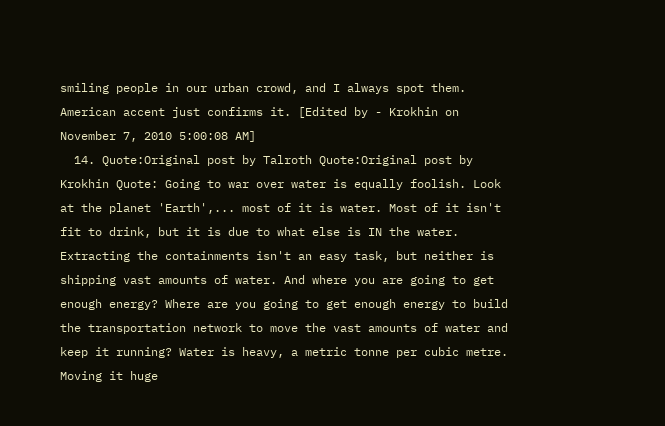smiling people in our urban crowd, and I always spot them. American accent just confirms it. [Edited by - Krokhin on November 7, 2010 5:00:08 AM]
  14. Quote:Original post by Talroth Quote:Original post by Krokhin Quote: Going to war over water is equally foolish. Look at the planet 'Earth',... most of it is water. Most of it isn't fit to drink, but it is due to what else is IN the water. Extracting the containments isn't an easy task, but neither is shipping vast amounts of water. And where you are going to get enough energy? Where are you going to get enough energy to build the transportation network to move the vast amounts of water and keep it running? Water is heavy, a metric tonne per cubic metre. Moving it huge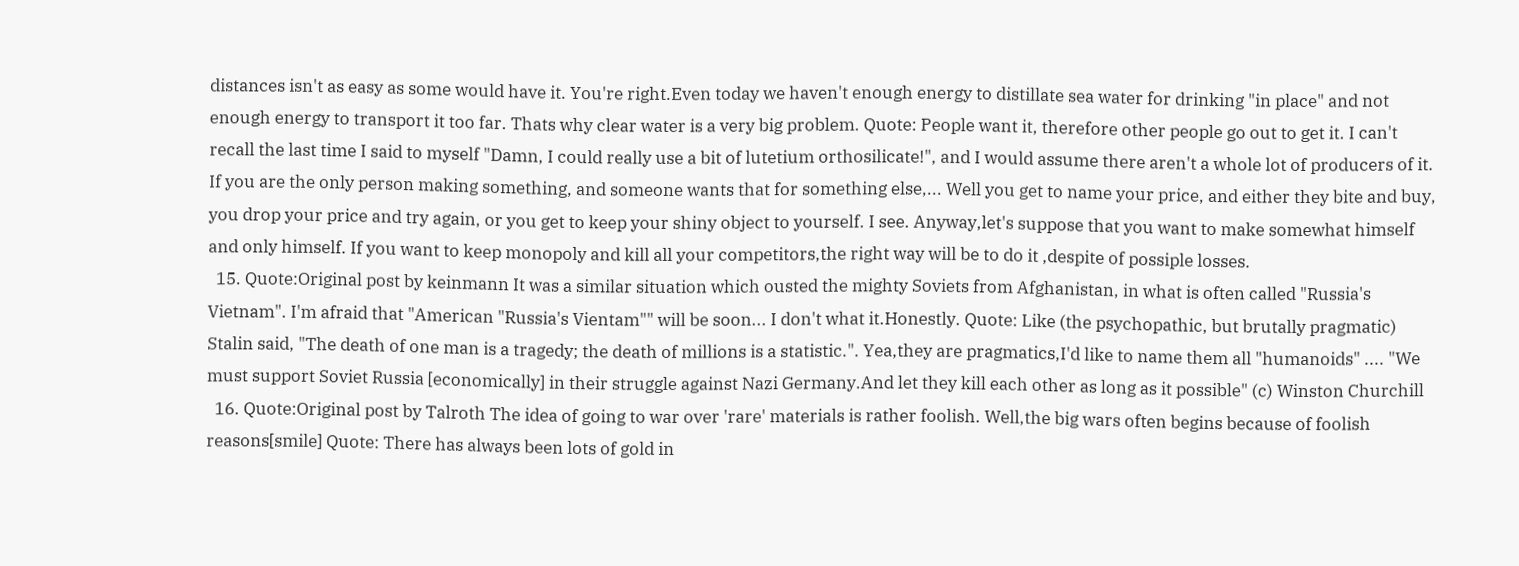distances isn't as easy as some would have it. You're right.Even today we haven't enough energy to distillate sea water for drinking "in place" and not enough energy to transport it too far. Thats why clear water is a very big problem. Quote: People want it, therefore other people go out to get it. I can't recall the last time I said to myself "Damn, I could really use a bit of lutetium orthosilicate!", and I would assume there aren't a whole lot of producers of it. If you are the only person making something, and someone wants that for something else,... Well you get to name your price, and either they bite and buy, you drop your price and try again, or you get to keep your shiny object to yourself. I see. Anyway,let's suppose that you want to make somewhat himself and only himself. If you want to keep monopoly and kill all your competitors,the right way will be to do it ,despite of possiple losses.
  15. Quote:Original post by keinmann It was a similar situation which ousted the mighty Soviets from Afghanistan, in what is often called "Russia's Vietnam". I'm afraid that "American "Russia's Vientam"" will be soon... I don't what it.Honestly. Quote: Like (the psychopathic, but brutally pragmatic) Stalin said, "The death of one man is a tragedy; the death of millions is a statistic.". Yea,they are pragmatics,I'd like to name them all "humanoids" .... "We must support Soviet Russia [economically] in their struggle against Nazi Germany.And let they kill each other as long as it possible" (c) Winston Churchill
  16. Quote:Original post by Talroth The idea of going to war over 'rare' materials is rather foolish. Well,the big wars often begins because of foolish reasons[smile] Quote: There has always been lots of gold in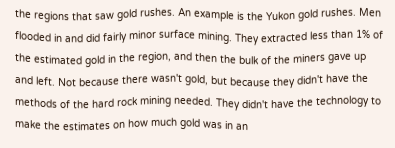the regions that saw gold rushes. An example is the Yukon gold rushes. Men flooded in and did fairly minor surface mining. They extracted less than 1% of the estimated gold in the region, and then the bulk of the miners gave up and left. Not because there wasn't gold, but because they didn't have the methods of the hard rock mining needed. They didn't have the technology to make the estimates on how much gold was in an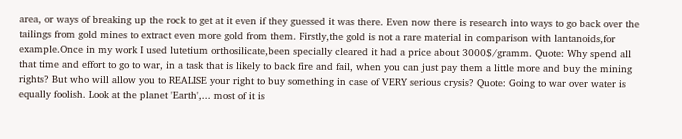area, or ways of breaking up the rock to get at it even if they guessed it was there. Even now there is research into ways to go back over the tailings from gold mines to extract even more gold from them. Firstly,the gold is not a rare material in comparison with lantanoids,for example.Once in my work I used lutetium orthosilicate,been specially cleared it had a price about 3000$/gramm. Quote: Why spend all that time and effort to go to war, in a task that is likely to back fire and fail, when you can just pay them a little more and buy the mining rights? But who will allow you to REALISE your right to buy something in case of VERY serious crysis? Quote: Going to war over water is equally foolish. Look at the planet 'Earth',... most of it is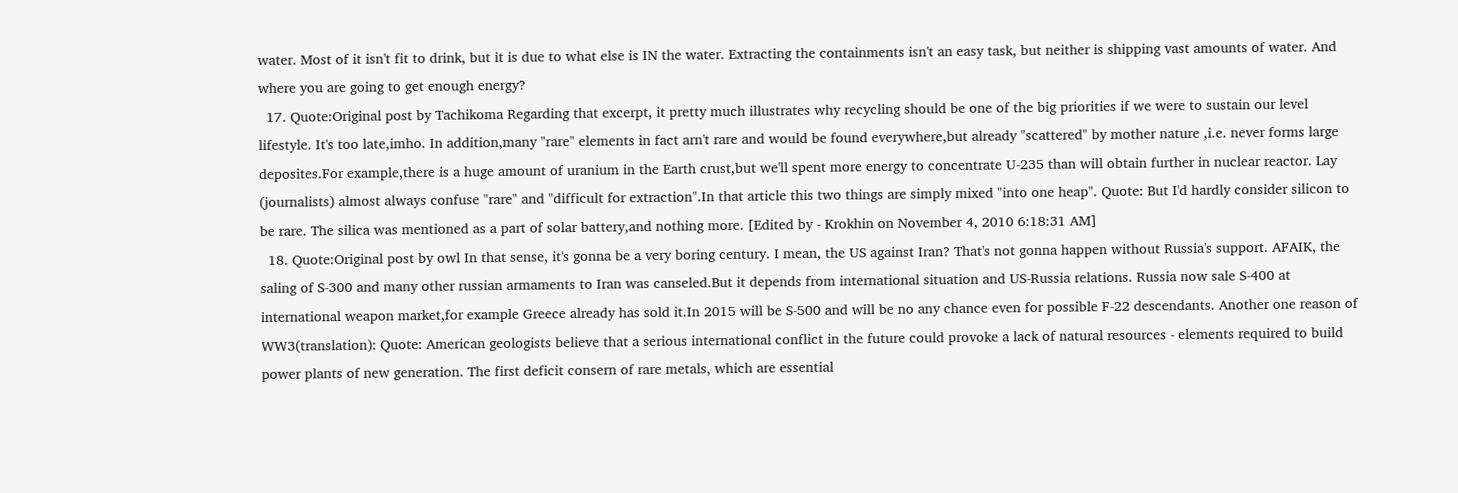water. Most of it isn't fit to drink, but it is due to what else is IN the water. Extracting the containments isn't an easy task, but neither is shipping vast amounts of water. And where you are going to get enough energy?
  17. Quote:Original post by Tachikoma Regarding that excerpt, it pretty much illustrates why recycling should be one of the big priorities if we were to sustain our level lifestyle. It's too late,imho. In addition,many "rare" elements in fact arn't rare and would be found everywhere,but already "scattered" by mother nature ,i.e. never forms large deposites.For example,there is a huge amount of uranium in the Earth crust,but we'll spent more energy to concentrate U-235 than will obtain further in nuclear reactor. Lay (journalists) almost always confuse "rare" and "difficult for extraction".In that article this two things are simply mixed "into one heap". Quote: But I'd hardly consider silicon to be rare. The silica was mentioned as a part of solar battery,and nothing more. [Edited by - Krokhin on November 4, 2010 6:18:31 AM]
  18. Quote:Original post by owl In that sense, it's gonna be a very boring century. I mean, the US against Iran? That's not gonna happen without Russia's support. AFAIK, the saling of S-300 and many other russian armaments to Iran was canseled.But it depends from international situation and US-Russia relations. Russia now sale S-400 at international weapon market,for example Greece already has sold it.In 2015 will be S-500 and will be no any chance even for possible F-22 descendants. Another one reason of WW3(translation): Quote: American geologists believe that a serious international conflict in the future could provoke a lack of natural resources - elements required to build power plants of new generation. The first deficit consern of rare metals, which are essential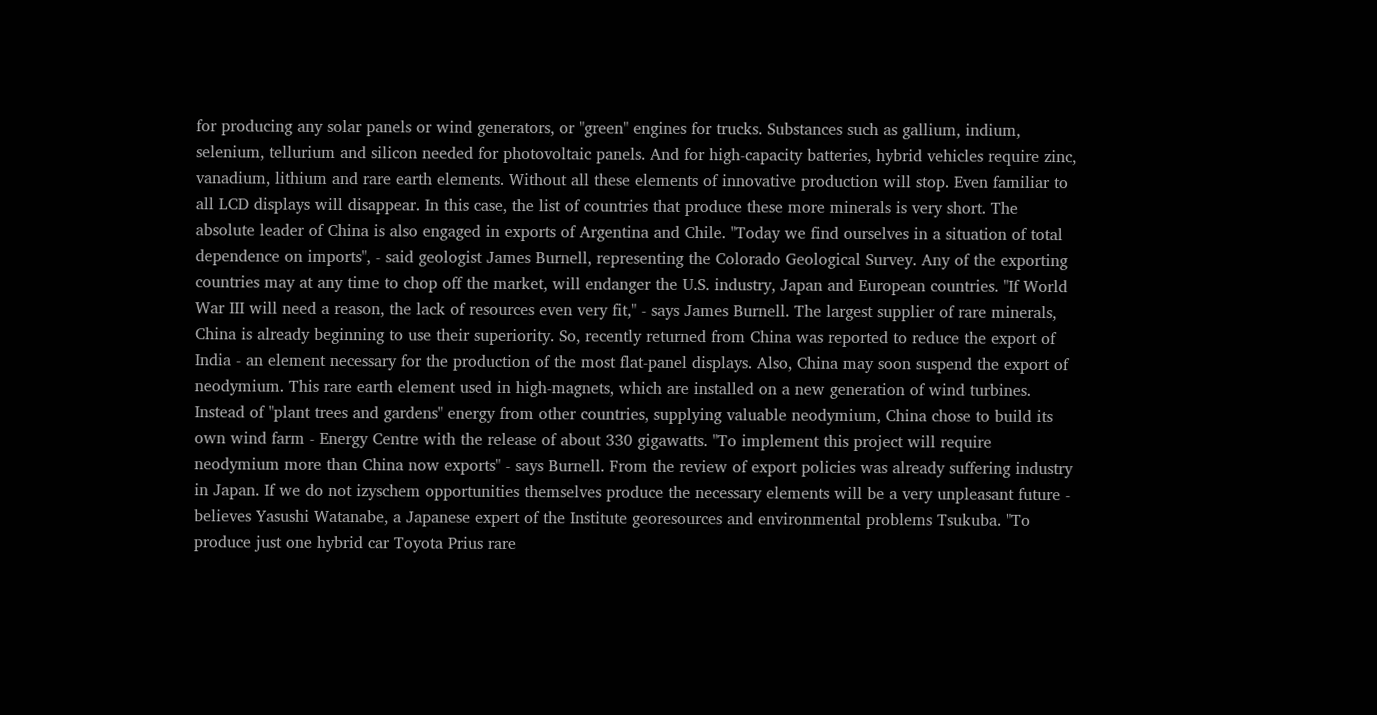for producing any solar panels or wind generators, or "green" engines for trucks. Substances such as gallium, indium, selenium, tellurium and silicon needed for photovoltaic panels. And for high-capacity batteries, hybrid vehicles require zinc, vanadium, lithium and rare earth elements. Without all these elements of innovative production will stop. Even familiar to all LCD displays will disappear. In this case, the list of countries that produce these more minerals is very short. The absolute leader of China is also engaged in exports of Argentina and Chile. "Today we find ourselves in a situation of total dependence on imports", - said geologist James Burnell, representing the Colorado Geological Survey. Any of the exporting countries may at any time to chop off the market, will endanger the U.S. industry, Japan and European countries. "If World War III will need a reason, the lack of resources even very fit," - says James Burnell. The largest supplier of rare minerals, China is already beginning to use their superiority. So, recently returned from China was reported to reduce the export of India - an element necessary for the production of the most flat-panel displays. Also, China may soon suspend the export of neodymium. This rare earth element used in high-magnets, which are installed on a new generation of wind turbines. Instead of "plant trees and gardens" energy from other countries, supplying valuable neodymium, China chose to build its own wind farm - Energy Centre with the release of about 330 gigawatts. "To implement this project will require neodymium more than China now exports" - says Burnell. From the review of export policies was already suffering industry in Japan. If we do not izyschem opportunities themselves produce the necessary elements will be a very unpleasant future - believes Yasushi Watanabe, a Japanese expert of the Institute georesources and environmental problems Tsukuba. "To produce just one hybrid car Toyota Prius rare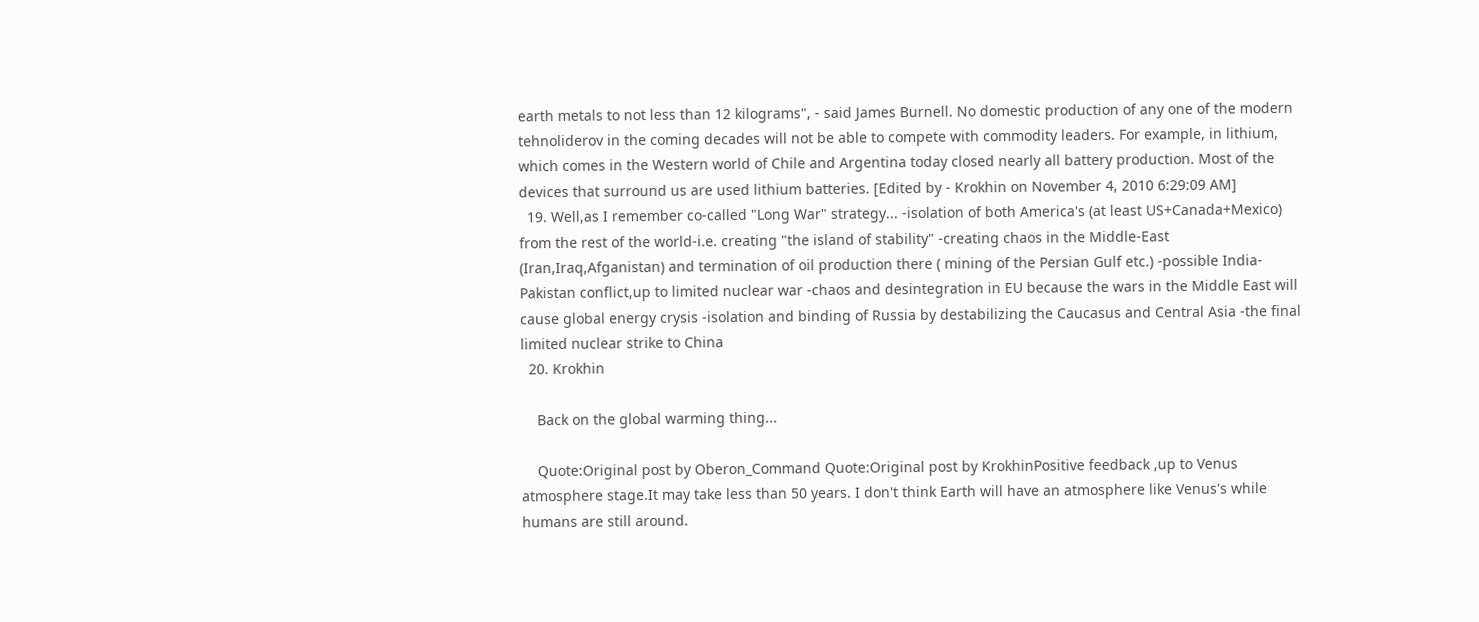earth metals to not less than 12 kilograms", - said James Burnell. No domestic production of any one of the modern tehnoliderov in the coming decades will not be able to compete with commodity leaders. For example, in lithium, which comes in the Western world of Chile and Argentina today closed nearly all battery production. Most of the devices that surround us are used lithium batteries. [Edited by - Krokhin on November 4, 2010 6:29:09 AM]
  19. Well,as I remember co-called "Long War" strategy... -isolation of both America's (at least US+Canada+Mexico) from the rest of the world-i.e. creating "the island of stability" -creating chaos in the Middle-East (Iran,Iraq,Afganistan) and termination of oil production there ( mining of the Persian Gulf etc.) -possible India-Pakistan conflict,up to limited nuclear war -chaos and desintegration in EU because the wars in the Middle East will cause global energy crysis -isolation and binding of Russia by destabilizing the Caucasus and Central Asia -the final limited nuclear strike to China
  20. Krokhin

    Back on the global warming thing...

    Quote:Original post by Oberon_Command Quote:Original post by KrokhinPositive feedback ,up to Venus atmosphere stage.It may take less than 50 years. I don't think Earth will have an atmosphere like Venus's while humans are still around.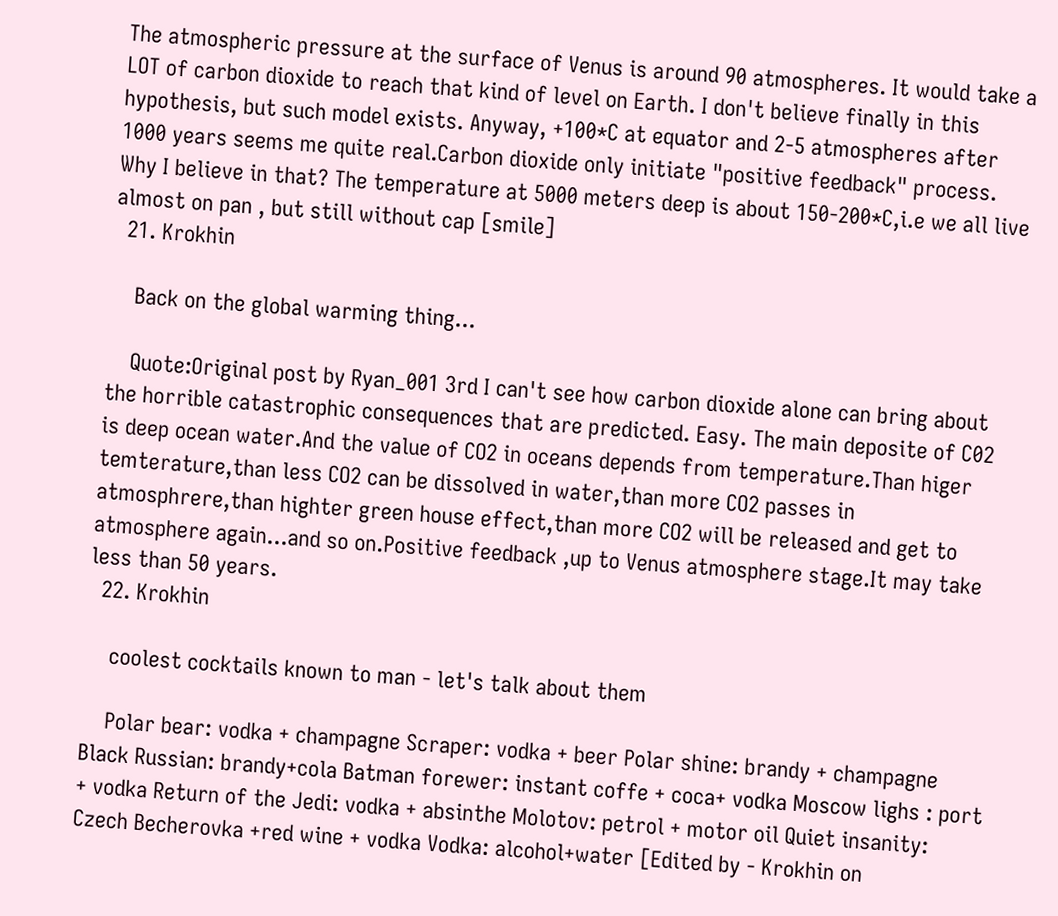The atmospheric pressure at the surface of Venus is around 90 atmospheres. It would take a LOT of carbon dioxide to reach that kind of level on Earth. I don't believe finally in this hypothesis, but such model exists. Anyway, +100*C at equator and 2-5 atmospheres after 1000 years seems me quite real.Carbon dioxide only initiate "positive feedback" process. Why I believe in that? The temperature at 5000 meters deep is about 150-200*C,i.e we all live almost on pan , but still without cap [smile]
  21. Krokhin

    Back on the global warming thing...

    Quote:Original post by Ryan_001 3rd I can't see how carbon dioxide alone can bring about the horrible catastrophic consequences that are predicted. Easy. The main deposite of C02 is deep ocean water.And the value of CO2 in oceans depends from temperature.Than higer temterature,than less CO2 can be dissolved in water,than more CO2 passes in atmosphrere,than highter green house effect,than more CO2 will be released and get to atmosphere again...and so on.Positive feedback ,up to Venus atmosphere stage.It may take less than 50 years.
  22. Krokhin

    coolest cocktails known to man - let's talk about them

    Polar bear: vodka + champagne Scraper: vodka + beer Polar shine: brandy + champagne Black Russian: brandy+cola Batman forewer: instant coffe + coca+ vodka Moscow lighs : port + vodka Return of the Jedi: vodka + absinthe Molotov: petrol + motor oil Quiet insanity: Czech Becherovka +red wine + vodka Vodka: alcohol+water [Edited by - Krokhin on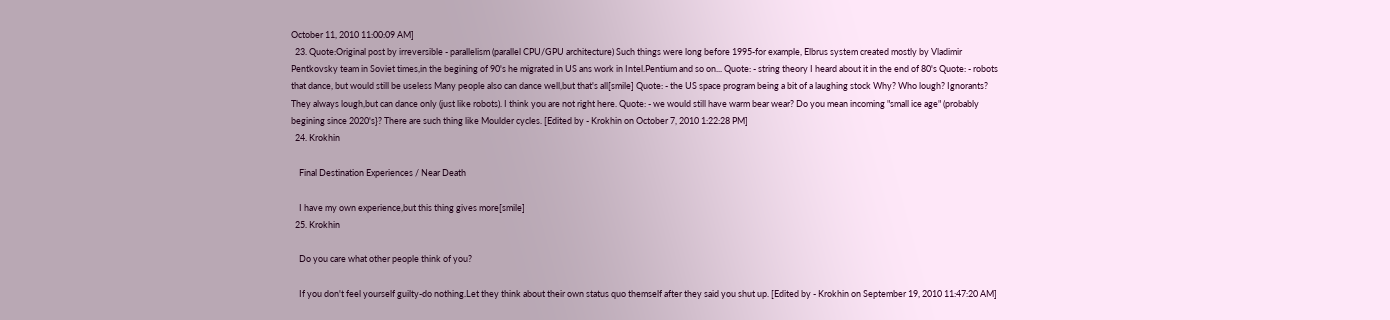October 11, 2010 11:00:09 AM]
  23. Quote:Original post by irreversible - parallelism (parallel CPU/GPU architecture) Such things were long before 1995-for example, Elbrus system created mostly by Vladimir Pentkovsky team in Soviet times,in the begining of 90's he migrated in US ans work in Intel.Pentium and so on... Quote: - string theory I heard about it in the end of 80's Quote: - robots that dance, but would still be useless Many people also can dance well,but that's all[smile] Quote: - the US space program being a bit of a laughing stock Why? Who lough? Ignorants? They always lough,but can dance only (just like robots). I think you are not right here. Quote: - we would still have warm bear wear? Do you mean incoming "small ice age" (probably begining since 2020's}? There are such thing like Moulder cycles. [Edited by - Krokhin on October 7, 2010 1:22:28 PM]
  24. Krokhin

    Final Destination Experiences / Near Death

    I have my own experience,but this thing gives more[smile]
  25. Krokhin

    Do you care what other people think of you?

    If you don't feel yourself guilty-do nothing.Let they think about their own status quo themself after they said you shut up. [Edited by - Krokhin on September 19, 2010 11:47:20 AM]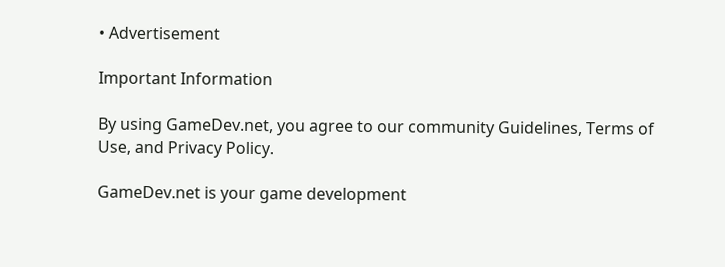• Advertisement

Important Information

By using GameDev.net, you agree to our community Guidelines, Terms of Use, and Privacy Policy.

GameDev.net is your game development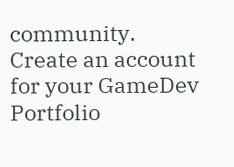community. Create an account for your GameDev Portfolio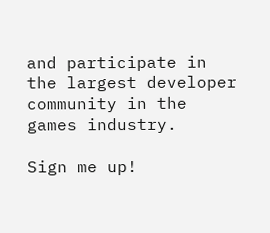and participate in the largest developer community in the games industry.

Sign me up!